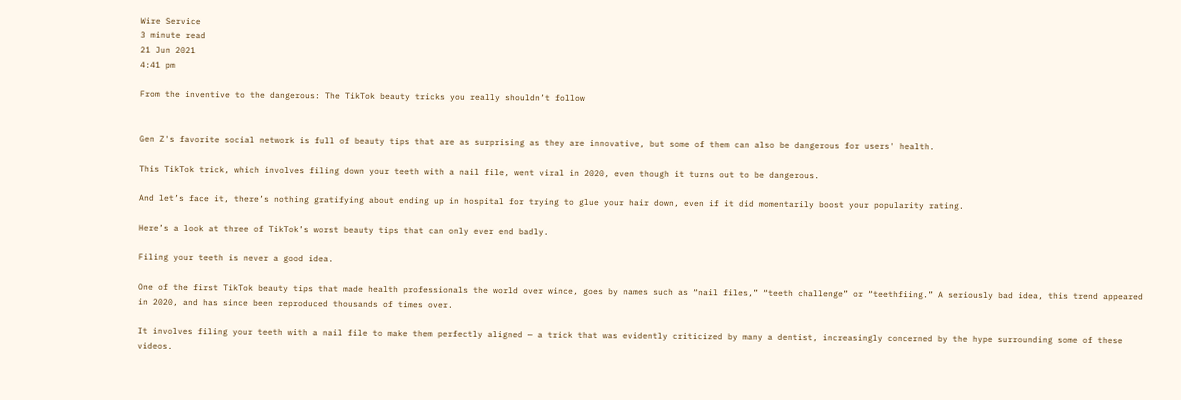Wire Service
3 minute read
21 Jun 2021
4:41 pm

From the inventive to the dangerous: The TikTok beauty tricks you really shouldn’t follow


Gen Z's favorite social network is full of beauty tips that are as surprising as they are innovative, but some of them can also be dangerous for users' health.

This TikTok trick, which involves filing down your teeth with a nail file, went viral in 2020, even though it turns out to be dangerous.

And let’s face it, there’s nothing gratifying about ending up in hospital for trying to glue your hair down, even if it did momentarily boost your popularity rating.

Here’s a look at three of TikTok’s worst beauty tips that can only ever end badly.

Filing your teeth is never a good idea.

One of the first TikTok beauty tips that made health professionals the world over wince, goes by names such as “nail files,” “teeth challenge” or “teethfiing.” A seriously bad idea, this trend appeared in 2020, and has since been reproduced thousands of times over.

It involves filing your teeth with a nail file to make them perfectly aligned — a trick that was evidently criticized by many a dentist, increasingly concerned by the hype surrounding some of these videos.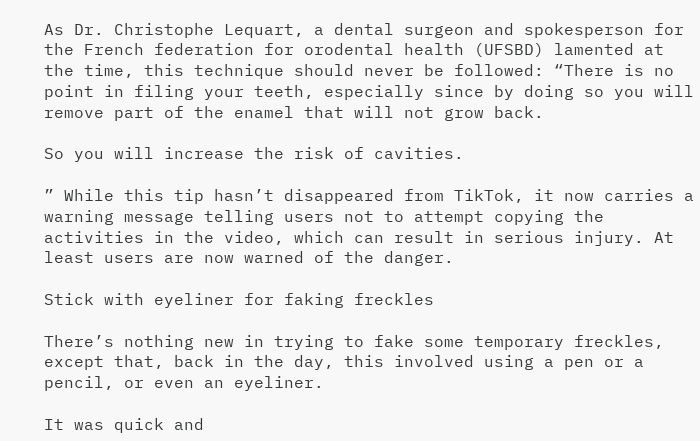As Dr. Christophe Lequart, a dental surgeon and spokesperson for the French federation for orodental health (UFSBD) lamented at the time, this technique should never be followed: “There is no point in filing your teeth, especially since by doing so you will remove part of the enamel that will not grow back.

So you will increase the risk of cavities.

” While this tip hasn’t disappeared from TikTok, it now carries a warning message telling users not to attempt copying the activities in the video, which can result in serious injury. At least users are now warned of the danger.

Stick with eyeliner for faking freckles

There’s nothing new in trying to fake some temporary freckles, except that, back in the day, this involved using a pen or a pencil, or even an eyeliner.

It was quick and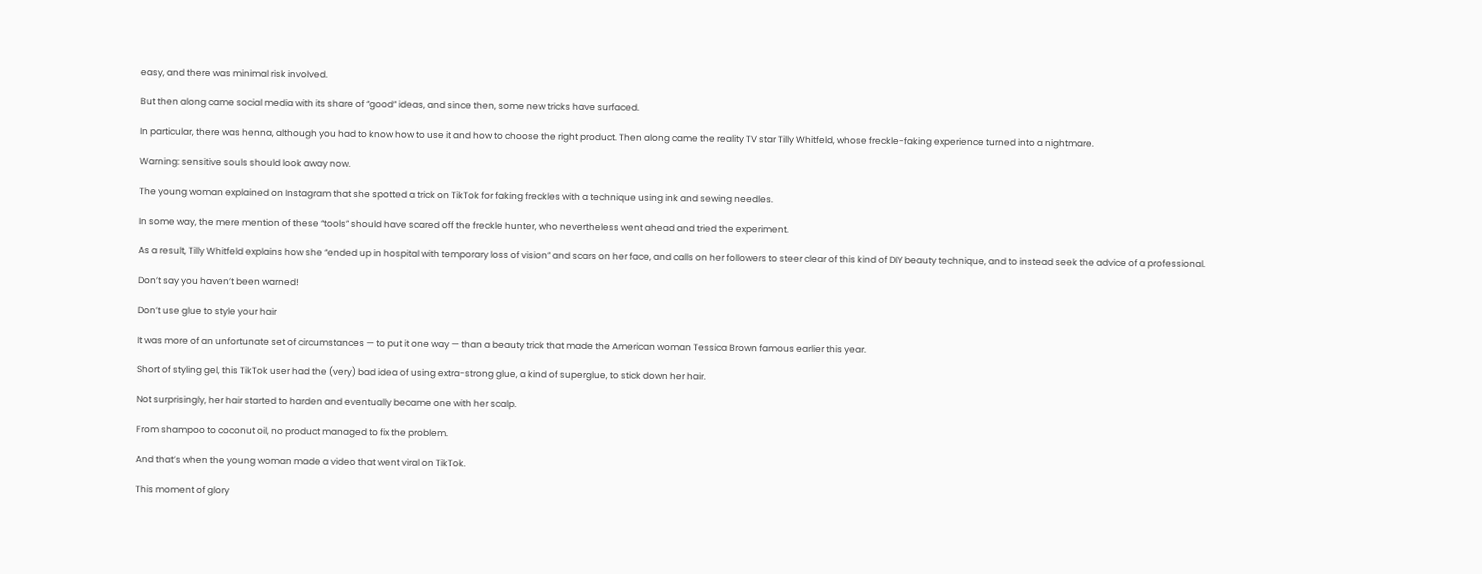easy, and there was minimal risk involved.

But then along came social media with its share of “good” ideas, and since then, some new tricks have surfaced.

In particular, there was henna, although you had to know how to use it and how to choose the right product. Then along came the reality TV star Tilly Whitfeld, whose freckle-faking experience turned into a nightmare.

Warning: sensitive souls should look away now.

The young woman explained on Instagram that she spotted a trick on TikTok for faking freckles with a technique using ink and sewing needles.

In some way, the mere mention of these “tools” should have scared off the freckle hunter, who nevertheless went ahead and tried the experiment.

As a result, Tilly Whitfeld explains how she “ended up in hospital with temporary loss of vision” and scars on her face, and calls on her followers to steer clear of this kind of DIY beauty technique, and to instead seek the advice of a professional.

Don’t say you haven’t been warned!

Don’t use glue to style your hair

It was more of an unfortunate set of circumstances — to put it one way — than a beauty trick that made the American woman Tessica Brown famous earlier this year.

Short of styling gel, this TikTok user had the (very) bad idea of using extra-strong glue, a kind of superglue, to stick down her hair.

Not surprisingly, her hair started to harden and eventually became one with her scalp.

From shampoo to coconut oil, no product managed to fix the problem.

And that’s when the young woman made a video that went viral on TikTok.

This moment of glory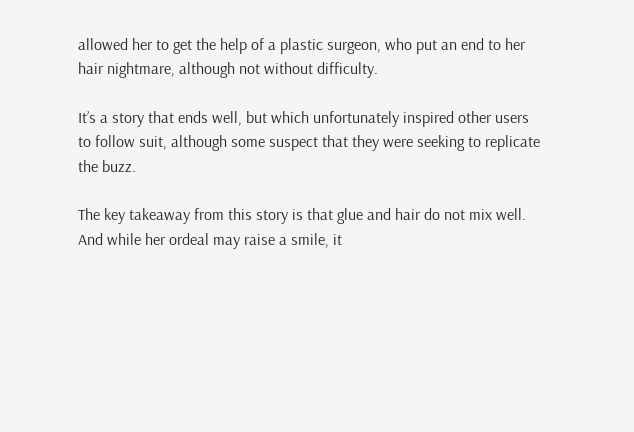allowed her to get the help of a plastic surgeon, who put an end to her hair nightmare, although not without difficulty.

It’s a story that ends well, but which unfortunately inspired other users to follow suit, although some suspect that they were seeking to replicate the buzz.

The key takeaway from this story is that glue and hair do not mix well. And while her ordeal may raise a smile, it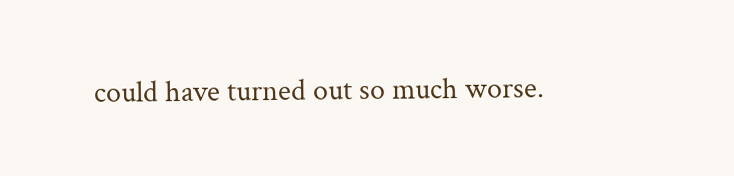could have turned out so much worse.